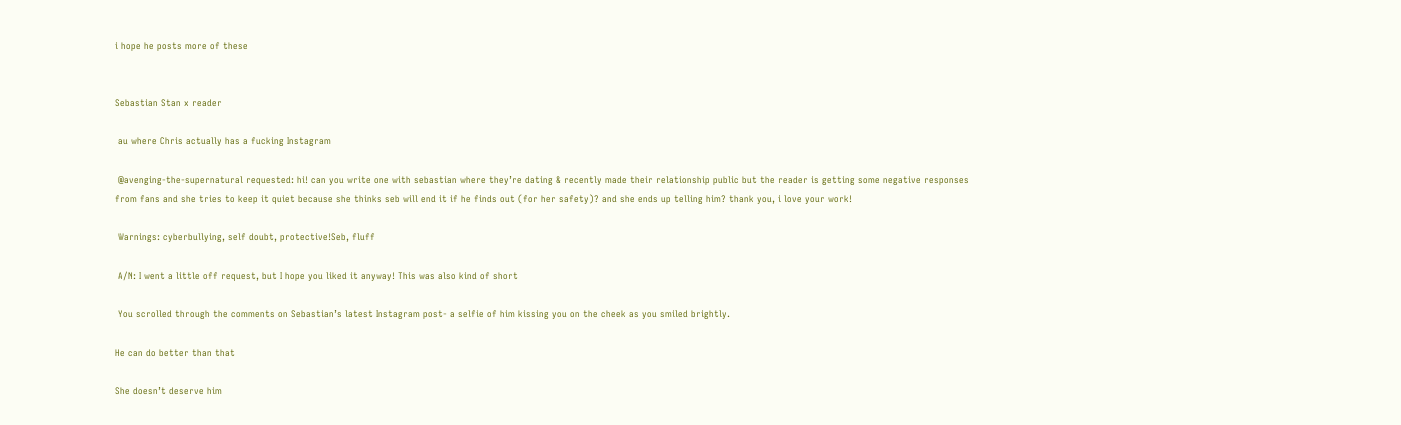i hope he posts more of these


Sebastian Stan x reader

 au where Chris actually has a fucking Instagram

 @avenging-the-supernatural requested: hi! can you write one with sebastian where they’re dating & recently made their relationship public but the reader is getting some negative responses from fans and she tries to keep it quiet because she thinks seb will end it if he finds out (for her safety)? and she ends up telling him? thank you, i love your work!

 Warnings: cyberbullying, self doubt, protective!Seb, fluff

 A/N: I went a little off request, but I hope you liked it anyway! This was also kind of short

 You scrolled through the comments on Sebastian’s latest Instagram post- a selfie of him kissing you on the cheek as you smiled brightly.

He can do better than that

She doesn’t deserve him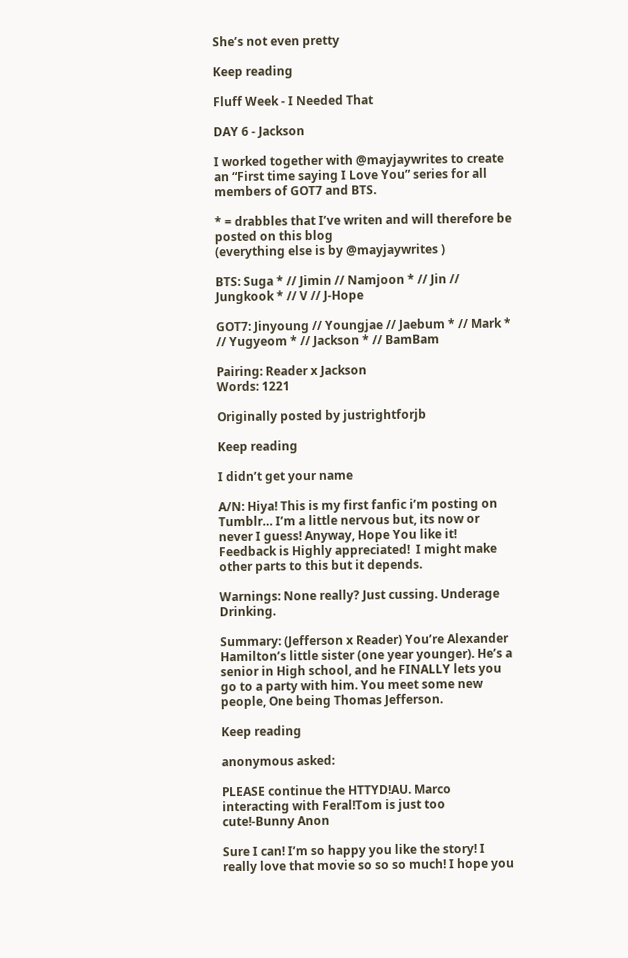She’s not even pretty

Keep reading

Fluff Week - I Needed That

DAY 6 - Jackson

I worked together with @mayjaywrites to create an “First time saying I Love You” series for all members of GOT7 and BTS.

* = drabbles that I’ve writen and will therefore be posted on this blog
(everything else is by @mayjaywrites )

BTS: Suga * // Jimin // Namjoon * // Jin // Jungkook * // V // J-Hope

GOT7: Jinyoung // Youngjae // Jaebum * // Mark * // Yugyeom * // Jackson * // BamBam

Pairing: Reader x Jackson
Words: 1221

Originally posted by justrightforjb

Keep reading

I didn’t get your name

A/N: Hiya! This is my first fanfic i’m posting on Tumblr… I’m a little nervous but, its now or never I guess! Anyway, Hope You like it! Feedback is Highly appreciated!  I might make other parts to this but it depends.

Warnings: None really? Just cussing. Underage Drinking.

Summary: (Jefferson x Reader) You’re Alexander Hamilton’s little sister (one year younger). He’s a senior in High school, and he FINALLY lets you go to a party with him. You meet some new people, One being Thomas Jefferson.

Keep reading

anonymous asked:

PLEASE continue the HTTYD!AU. Marco interacting with Feral!Tom is just too cute!-Bunny Anon

Sure I can! I’m so happy you like the story! I really love that movie so so so much! I hope you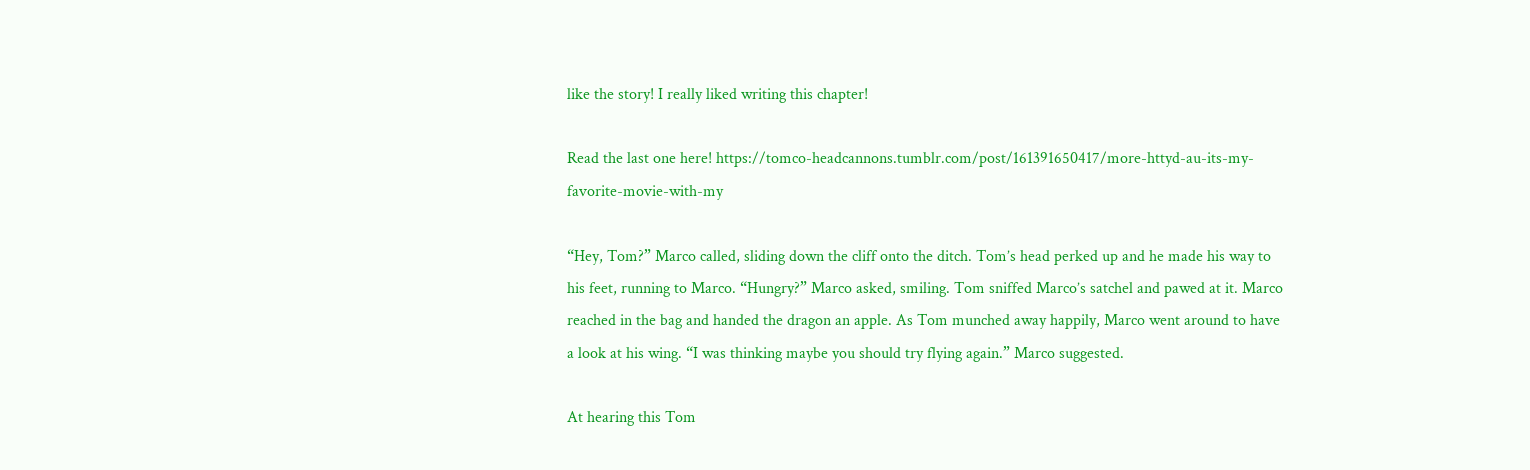like the story! I really liked writing this chapter!

Read the last one here! https://tomco-headcannons.tumblr.com/post/161391650417/more-httyd-au-its-my-favorite-movie-with-my

“Hey, Tom?” Marco called, sliding down the cliff onto the ditch. Tom’s head perked up and he made his way to his feet, running to Marco. “Hungry?” Marco asked, smiling. Tom sniffed Marco’s satchel and pawed at it. Marco reached in the bag and handed the dragon an apple. As Tom munched away happily, Marco went around to have a look at his wing. “I was thinking maybe you should try flying again.” Marco suggested.

At hearing this Tom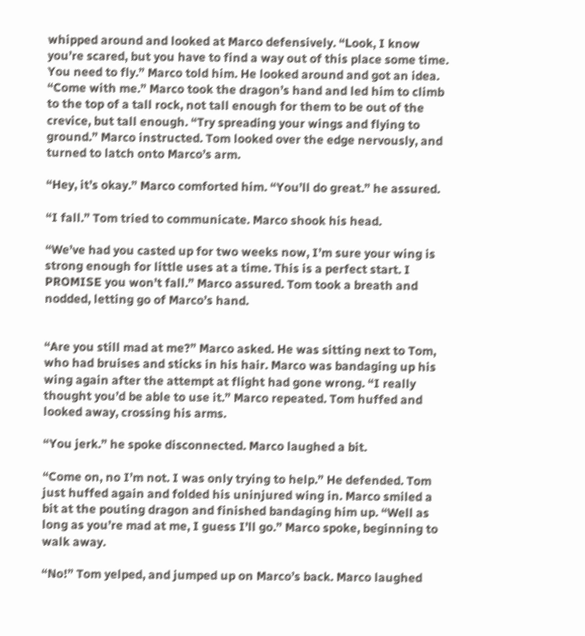whipped around and looked at Marco defensively. “Look, I know you’re scared, but you have to find a way out of this place some time. You need to fly.” Marco told him. He looked around and got an idea. “Come with me.” Marco took the dragon’s hand and led him to climb to the top of a tall rock, not tall enough for them to be out of the crevice, but tall enough. “Try spreading your wings and flying to ground.” Marco instructed. Tom looked over the edge nervously, and turned to latch onto Marco’s arm.

“Hey, it’s okay.” Marco comforted him. “You’ll do great.” he assured.

“I fall.” Tom tried to communicate. Marco shook his head.

“We’ve had you casted up for two weeks now, I’m sure your wing is strong enough for little uses at a time. This is a perfect start. I PROMISE you won’t fall.” Marco assured. Tom took a breath and nodded, letting go of Marco’s hand.


“Are you still mad at me?” Marco asked. He was sitting next to Tom, who had bruises and sticks in his hair. Marco was bandaging up his wing again after the attempt at flight had gone wrong. “I really thought you’d be able to use it.” Marco repeated. Tom huffed and looked away, crossing his arms.

“You jerk.” he spoke disconnected. Marco laughed a bit.

“Come on, no I’m not. I was only trying to help.” He defended. Tom just huffed again and folded his uninjured wing in. Marco smiled a bit at the pouting dragon and finished bandaging him up. “Well as long as you’re mad at me, I guess I’ll go.” Marco spoke, beginning to walk away.

“No!” Tom yelped, and jumped up on Marco’s back. Marco laughed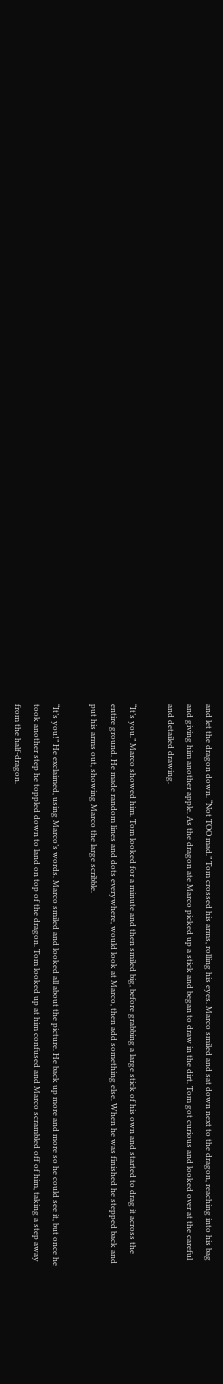and let the dragon down. “Not TOO mad.” Tom crossed his arms, rolling his eyes. Marco smiled and sat down next to the dragon, reaching into his bag and giving him another apple. As the dragon ate Marco picked up a stick and began to draw in the dirt. Tom got curious and looked over at the careful and detailed drawing.

“It’s you.” Marco showed him. Tom looked for a minute and then smiled big, before grabbing a large stick of his own and started to drag it across the entire ground. He made random lines and dots everywhere, would look at Marco, then add something else. When he was finished he stepped back and put his arms out, showing Marco the large scribble.

“It’s you!” He exclaimed, using Marco’s words. Marco smiled and looked all about the picture. He back up more and more so he could see it, but once he took another step he toppled down to land on top of the dragon. Tom looked up at him confused and Marco scrambled off of him, taking a step away from the half-dragon.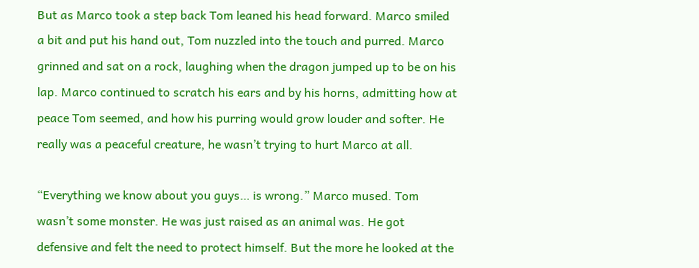But as Marco took a step back Tom leaned his head forward. Marco smiled a bit and put his hand out, Tom nuzzled into the touch and purred. Marco grinned and sat on a rock, laughing when the dragon jumped up to be on his lap. Marco continued to scratch his ears and by his horns, admitting how at peace Tom seemed, and how his purring would grow louder and softer. He really was a peaceful creature, he wasn’t trying to hurt Marco at all.

“Everything we know about you guys… is wrong.” Marco mused. Tom wasn’t some monster. He was just raised as an animal was. He got defensive and felt the need to protect himself. But the more he looked at the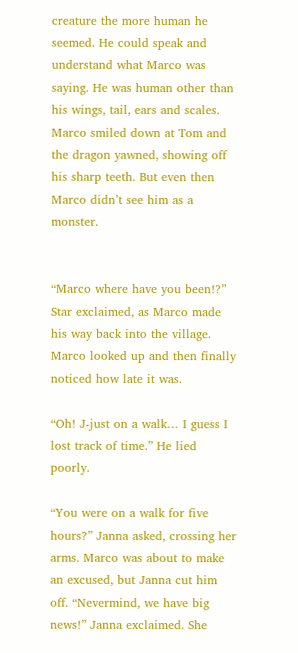creature the more human he seemed. He could speak and understand what Marco was saying. He was human other than his wings, tail, ears and scales. Marco smiled down at Tom and the dragon yawned, showing off his sharp teeth. But even then Marco didn’t see him as a monster.


“Marco where have you been!?” Star exclaimed, as Marco made his way back into the village. Marco looked up and then finally noticed how late it was.

“Oh! J-just on a walk… I guess I lost track of time.” He lied poorly.

“You were on a walk for five hours?” Janna asked, crossing her arms. Marco was about to make an excused, but Janna cut him off. “Nevermind, we have big news!” Janna exclaimed. She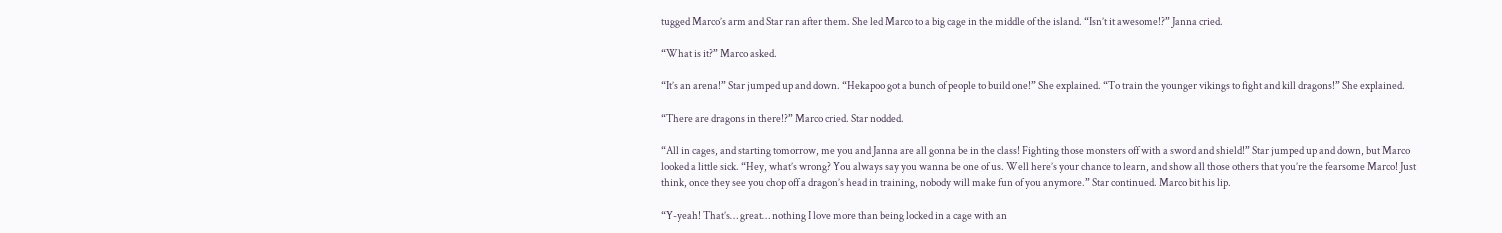tugged Marco’s arm and Star ran after them. She led Marco to a big cage in the middle of the island. “Isn’t it awesome!?” Janna cried.

“What is it?” Marco asked.

“It’s an arena!” Star jumped up and down. “Hekapoo got a bunch of people to build one!” She explained. “To train the younger vikings to fight and kill dragons!” She explained.

“There are dragons in there!?” Marco cried. Star nodded.

“All in cages, and starting tomorrow, me you and Janna are all gonna be in the class! Fighting those monsters off with a sword and shield!” Star jumped up and down, but Marco looked a little sick. “Hey, what’s wrong? You always say you wanna be one of us. Well here’s your chance to learn, and show all those others that you’re the fearsome Marco! Just think, once they see you chop off a dragon’s head in training, nobody will make fun of you anymore.” Star continued. Marco bit his lip.

“Y-yeah! That’s… great… nothing I love more than being locked in a cage with an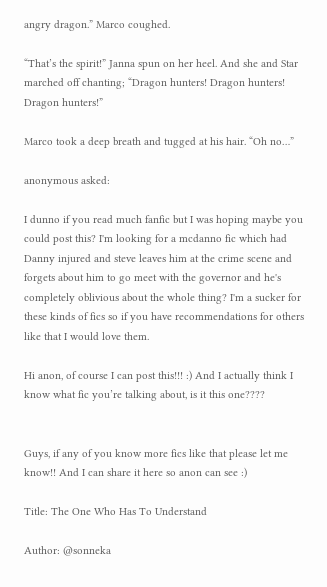angry dragon.” Marco coughed.

“That’s the spirit!” Janna spun on her heel. And she and Star marched off chanting; “Dragon hunters! Dragon hunters! Dragon hunters!”

Marco took a deep breath and tugged at his hair. “Oh no…”

anonymous asked:

I dunno if you read much fanfic but I was hoping maybe you could post this? I'm looking for a mcdanno fic which had Danny injured and steve leaves him at the crime scene and forgets about him to go meet with the governor and he's completely oblivious about the whole thing? I'm a sucker for these kinds of fics so if you have recommendations for others like that I would love them.

Hi anon, of course I can post this!!! :) And I actually think I know what fic you’re talking about, is it this one????


Guys, if any of you know more fics like that please let me know!! And I can share it here so anon can see :)

Title: The One Who Has To Understand

Author: @sonneka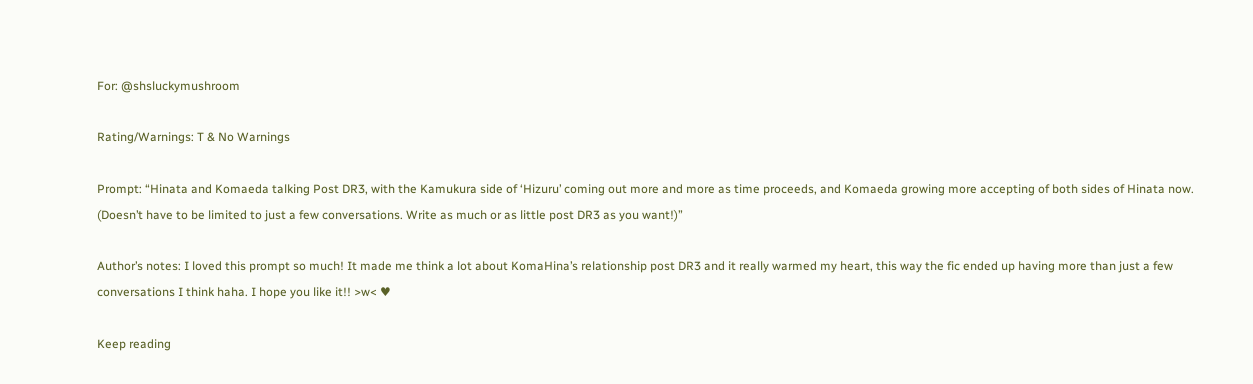For: @shsluckymushroom

Rating/Warnings: T & No Warnings

Prompt: “Hinata and Komaeda talking Post DR3, with the Kamukura side of ‘Hizuru’ coming out more and more as time proceeds, and Komaeda growing more accepting of both sides of Hinata now. (Doesn’t have to be limited to just a few conversations. Write as much or as little post DR3 as you want!)”

Author’s notes: I loved this prompt so much! It made me think a lot about KomaHina’s relationship post DR3 and it really warmed my heart, this way the fic ended up having more than just a few conversations I think haha. I hope you like it!! >w< ♥

Keep reading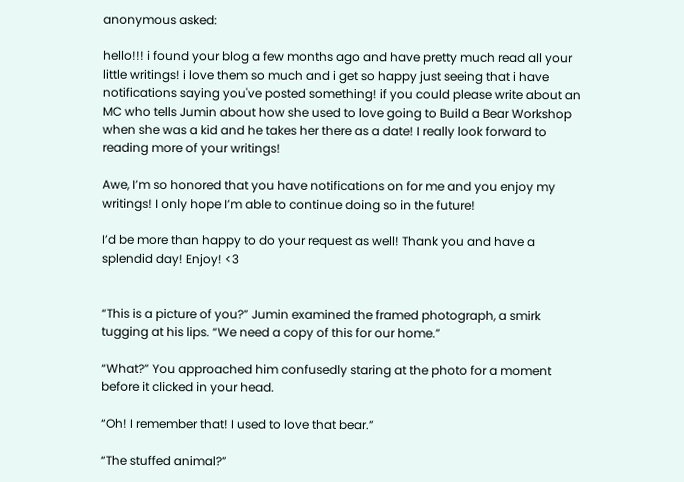anonymous asked:

hello!!! i found your blog a few months ago and have pretty much read all your little writings! i love them so much and i get so happy just seeing that i have notifications saying you've posted something! if you could please write about an MC who tells Jumin about how she used to love going to Build a Bear Workshop when she was a kid and he takes her there as a date! I really look forward to reading more of your writings!

Awe, I’m so honored that you have notifications on for me and you enjoy my writings! I only hope I’m able to continue doing so in the future!

I’d be more than happy to do your request as well! Thank you and have a splendid day! Enjoy! <3


“This is a picture of you?” Jumin examined the framed photograph, a smirk tugging at his lips. “We need a copy of this for our home.”

“What?” You approached him confusedly staring at the photo for a moment before it clicked in your head.

“Oh! I remember that! I used to love that bear.”

“The stuffed animal?”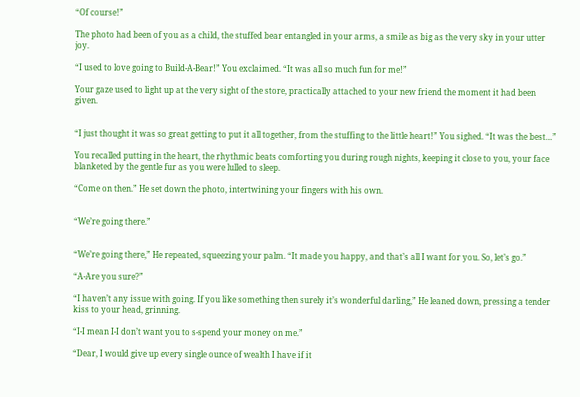“Of course!”

The photo had been of you as a child, the stuffed bear entangled in your arms, a smile as big as the very sky in your utter joy.

“I used to love going to Build-A-Bear!” You exclaimed. “It was all so much fun for me!”

Your gaze used to light up at the very sight of the store, practically attached to your new friend the moment it had been given.


“I just thought it was so great getting to put it all together, from the stuffing to the little heart!” You sighed. “It was the best…”

You recalled putting in the heart, the rhythmic beats comforting you during rough nights, keeping it close to you, your face blanketed by the gentle fur as you were lulled to sleep.

“Come on then.” He set down the photo, intertwining your fingers with his own.


“We’re going there.”


“We’re going there,” He repeated, squeezing your palm. “It made you happy, and that’s all I want for you. So, let’s go.”

“A-Are you sure?”

“I haven’t any issue with going. If you like something then surely it’s wonderful darling,” He leaned down, pressing a tender kiss to your head, grinning.

“I-I mean I-I don’t want you to s-spend your money on me.”

“Dear, I would give up every single ounce of wealth I have if it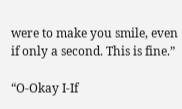were to make you smile, even if only a second. This is fine.”

“O-Okay I-If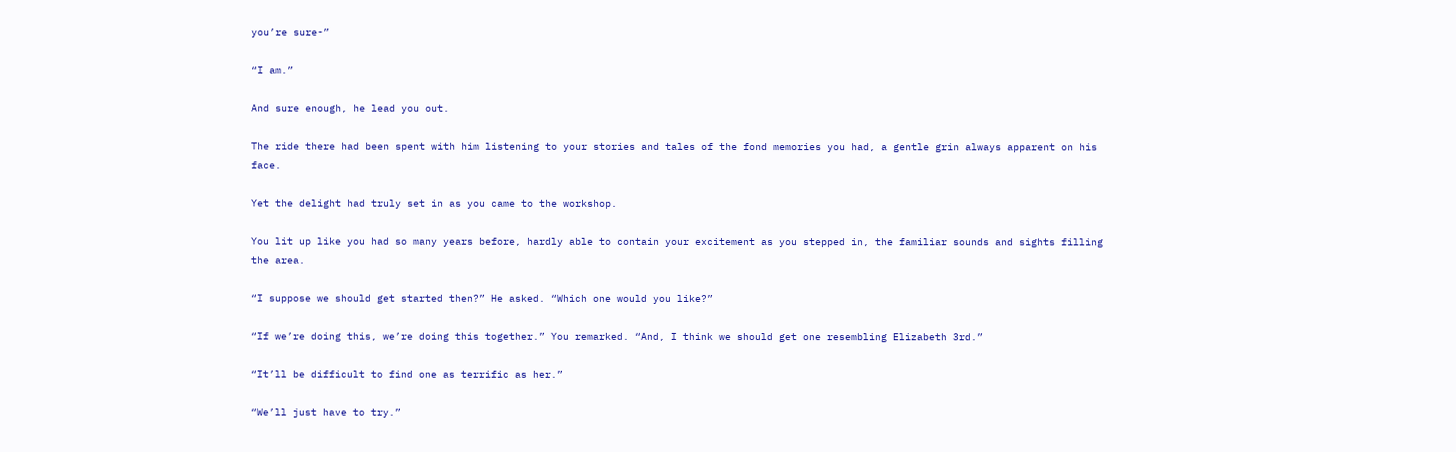you’re sure-”

“I am.”

And sure enough, he lead you out.

The ride there had been spent with him listening to your stories and tales of the fond memories you had, a gentle grin always apparent on his face.

Yet the delight had truly set in as you came to the workshop.

You lit up like you had so many years before, hardly able to contain your excitement as you stepped in, the familiar sounds and sights filling the area.

“I suppose we should get started then?” He asked. “Which one would you like?”

“If we’re doing this, we’re doing this together.” You remarked. “And, I think we should get one resembling Elizabeth 3rd.”

“It’ll be difficult to find one as terrific as her.”

“We’ll just have to try.”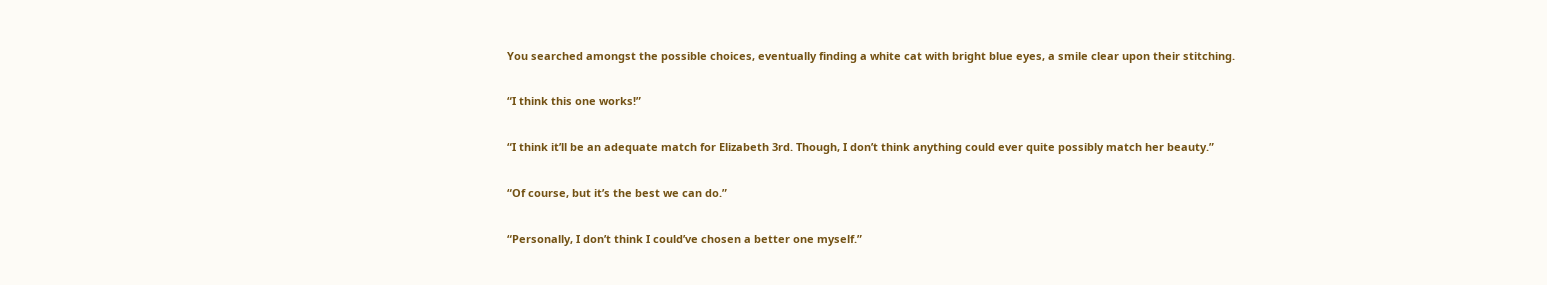You searched amongst the possible choices, eventually finding a white cat with bright blue eyes, a smile clear upon their stitching.

“I think this one works!”

“I think it’ll be an adequate match for Elizabeth 3rd. Though, I don’t think anything could ever quite possibly match her beauty.”

“Of course, but it’s the best we can do.”

“Personally, I don’t think I could’ve chosen a better one myself.”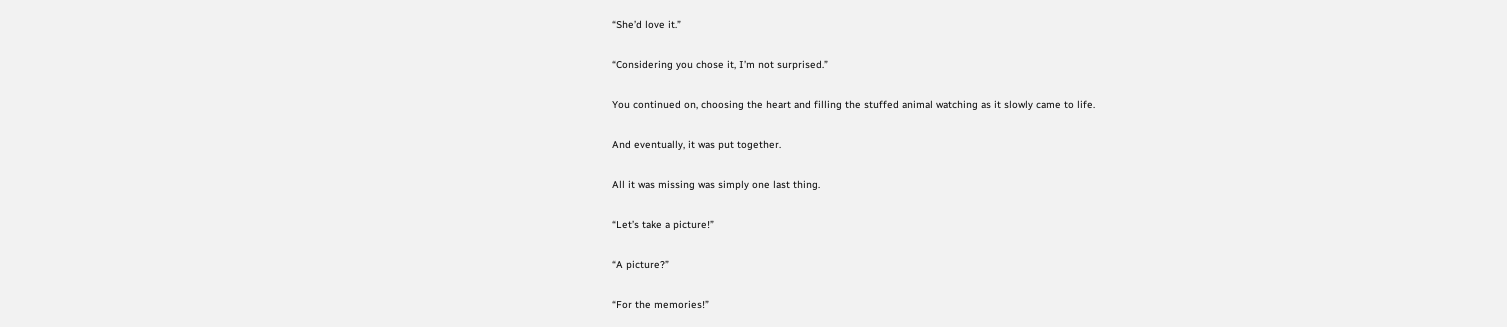“She’d love it.”

“Considering you chose it, I’m not surprised.”

You continued on, choosing the heart and filling the stuffed animal watching as it slowly came to life.

And eventually, it was put together.

All it was missing was simply one last thing.

“Let’s take a picture!”

“A picture?”

“For the memories!”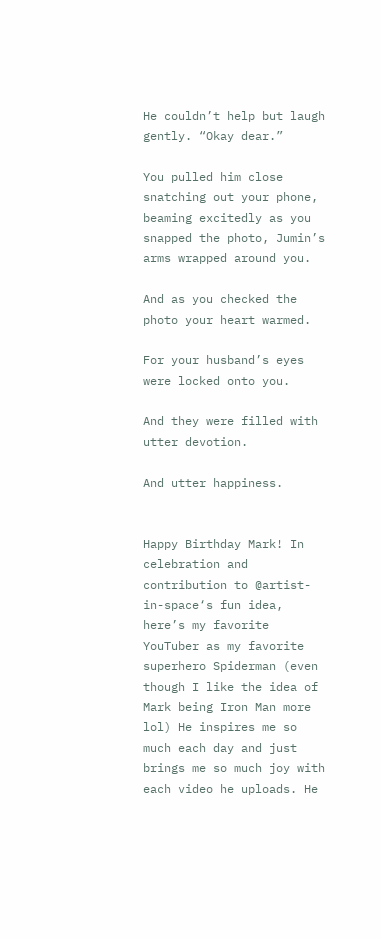He couldn’t help but laugh gently. “Okay dear.”

You pulled him close snatching out your phone, beaming excitedly as you snapped the photo, Jumin’s arms wrapped around you.

And as you checked the photo your heart warmed.

For your husband’s eyes were locked onto you.

And they were filled with utter devotion.

And utter happiness.


Happy Birthday Mark! In celebration and contribution to @artist-in-space‘s fun idea, here’s my favorite YouTuber as my favorite superhero Spiderman (even though I like the idea of Mark being Iron Man more lol) He inspires me so much each day and just brings me so much joy with each video he uploads. He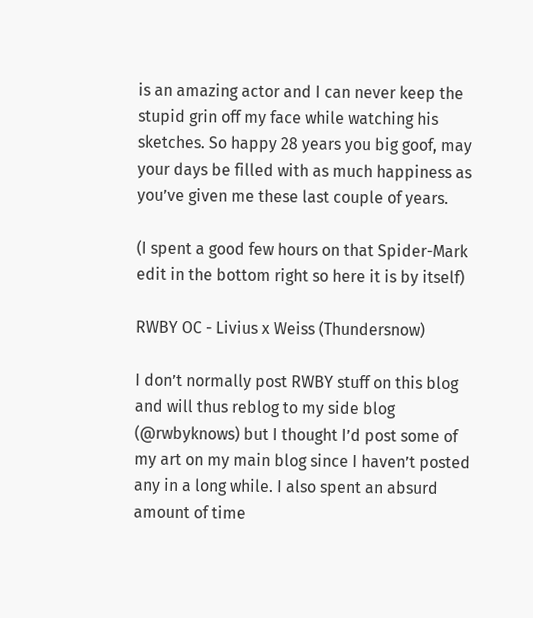is an amazing actor and I can never keep the stupid grin off my face while watching his sketches. So happy 28 years you big goof, may your days be filled with as much happiness as you’ve given me these last couple of years.

(I spent a good few hours on that Spider-Mark edit in the bottom right so here it is by itself)

RWBY OC - Livius x Weiss (Thundersnow)

I don’t normally post RWBY stuff on this blog and will thus reblog to my side blog (@rwbyknows) but I thought I’d post some of my art on my main blog since I haven’t posted any in a long while. I also spent an absurd amount of time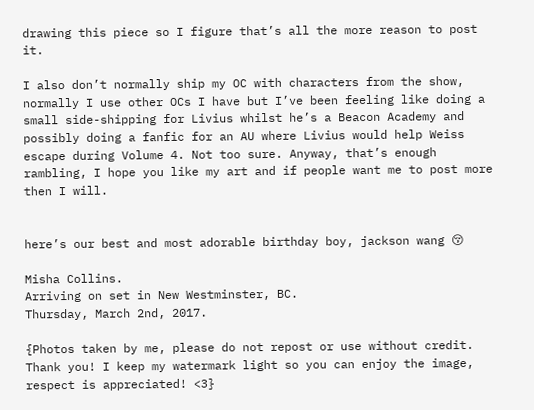drawing this piece so I figure that’s all the more reason to post it.

I also don’t normally ship my OC with characters from the show, normally I use other OCs I have but I’ve been feeling like doing a small side-shipping for Livius whilst he’s a Beacon Academy and possibly doing a fanfic for an AU where Livius would help Weiss escape during Volume 4. Not too sure. Anyway, that’s enough rambling, I hope you like my art and if people want me to post more then I will.


here’s our best and most adorable birthday boy, jackson wang 😚

Misha Collins.
Arriving on set in New Westminster, BC.
Thursday, March 2nd, 2017.

{Photos taken by me, please do not repost or use without credit. Thank you! I keep my watermark light so you can enjoy the image, respect is appreciated! <3}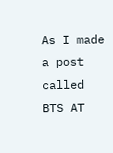As I made a post called BTS AT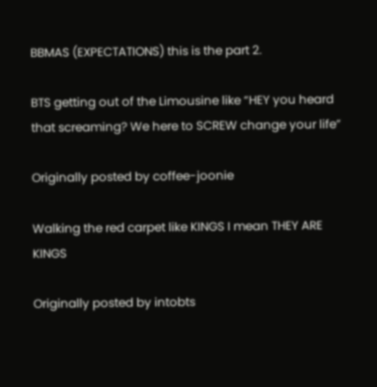BBMAS (EXPECTATIONS) this is the part 2.

BTS getting out of the Limousine like “HEY you heard that screaming? We here to SCREW change your life”

Originally posted by coffee-joonie

Walking the red carpet like KINGS I mean THEY ARE KINGS

Originally posted by intobts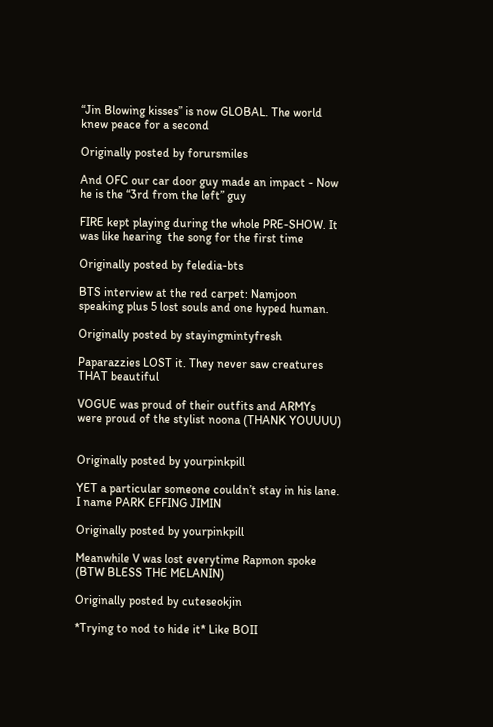“Jin Blowing kisses” is now GLOBAL. The world knew peace for a second

Originally posted by forursmiles

And OFC our car door guy made an impact - Now he is the “3rd from the left” guy

FIRE kept playing during the whole PRE-SHOW. It was like hearing  the song for the first time

Originally posted by feledia-bts

BTS interview at the red carpet: Namjoon speaking plus 5 lost souls and one hyped human.

Originally posted by stayingmintyfresh

Paparazzies LOST it. They never saw creatures THAT beautiful

VOGUE was proud of their outfits and ARMYs were proud of the stylist noona (THANK YOUUUU)


Originally posted by yourpinkpill

YET a particular someone couldn’t stay in his lane. I name PARK EFFING JIMIN

Originally posted by yourpinkpill

Meanwhile V was lost everytime Rapmon spoke (BTW BLESS THE MELANIN)

Originally posted by cuteseokjin

*Trying to nod to hide it* Like BOII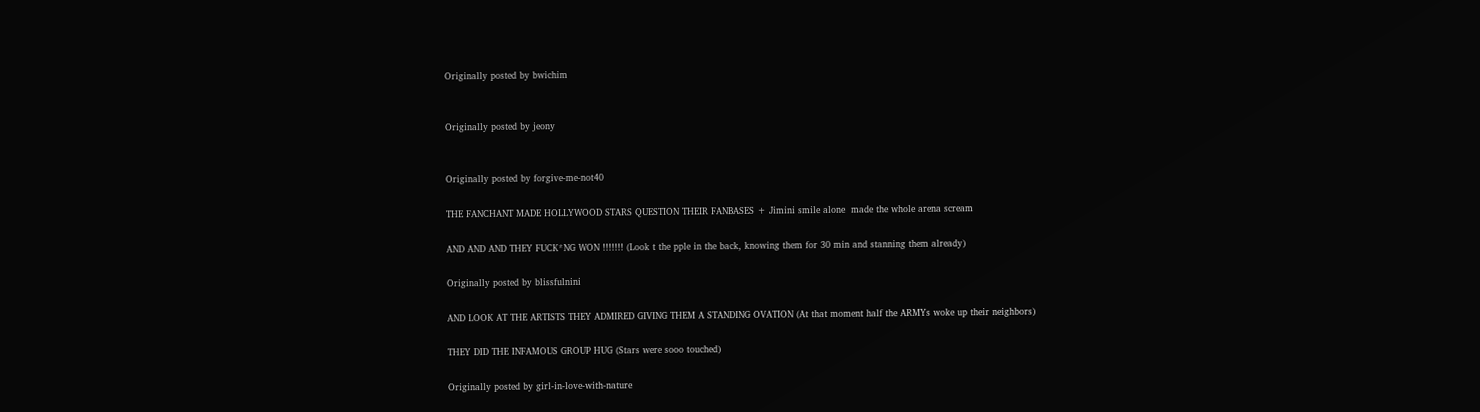Originally posted by bwichim


Originally posted by jeony


Originally posted by forgive-me-not40

THE FANCHANT MADE HOLLYWOOD STARS QUESTION THEIR FANBASES + Jimini smile alone  made the whole arena scream

AND AND AND THEY FUCK*NG WON !!!!!!! (Look t the pple in the back, knowing them for 30 min and stanning them already)

Originally posted by blissfulnini

AND LOOK AT THE ARTISTS THEY ADMIRED GIVING THEM A STANDING OVATION (At that moment half the ARMYs woke up their neighbors)

THEY DID THE INFAMOUS GROUP HUG (Stars were sooo touched)

Originally posted by girl-in-love-with-nature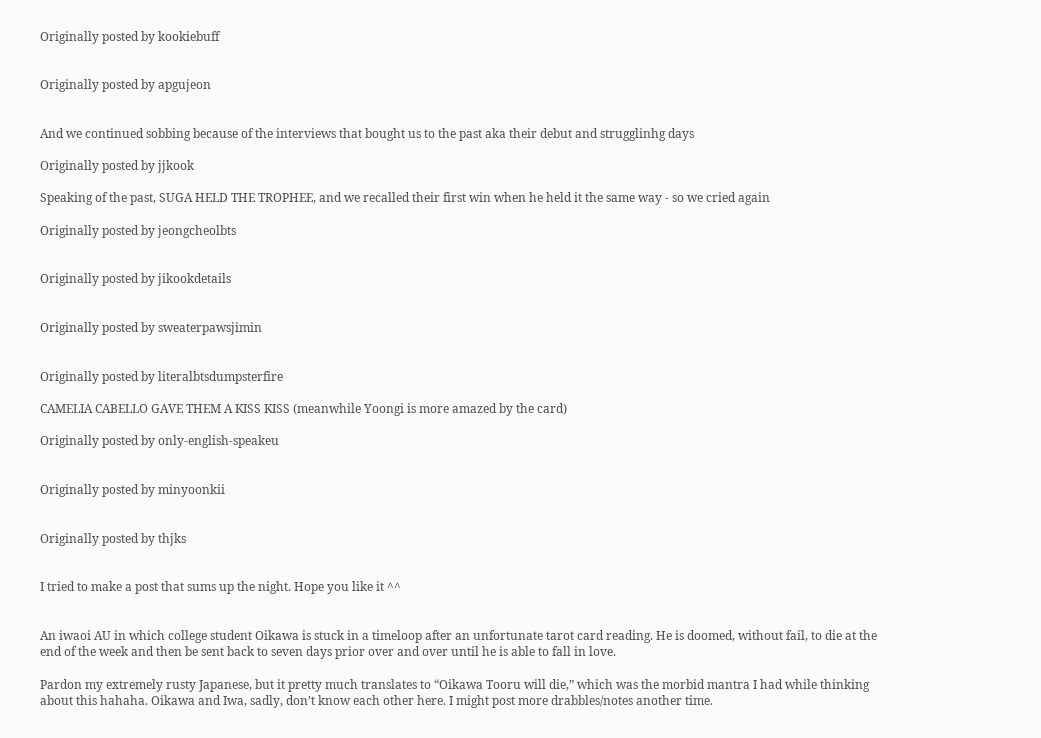Originally posted by kookiebuff


Originally posted by apgujeon


And we continued sobbing because of the interviews that bought us to the past aka their debut and strugglinhg days

Originally posted by jjkook

Speaking of the past, SUGA HELD THE TROPHEE, and we recalled their first win when he held it the same way - so we cried again

Originally posted by jeongcheolbts


Originally posted by jikookdetails


Originally posted by sweaterpawsjimin


Originally posted by literalbtsdumpsterfire

CAMELIA CABELLO GAVE THEM A KISS KISS (meanwhile Yoongi is more amazed by the card)

Originally posted by only-english-speakeu


Originally posted by minyoonkii


Originally posted by thjks


I tried to make a post that sums up the night. Hope you like it ^^


An iwaoi AU in which college student Oikawa is stuck in a timeloop after an unfortunate tarot card reading. He is doomed, without fail, to die at the end of the week and then be sent back to seven days prior over and over until he is able to fall in love.

Pardon my extremely rusty Japanese, but it pretty much translates to “Oikawa Tooru will die,” which was the morbid mantra I had while thinking about this hahaha. Oikawa and Iwa, sadly, don’t know each other here. I might post more drabbles/notes another time.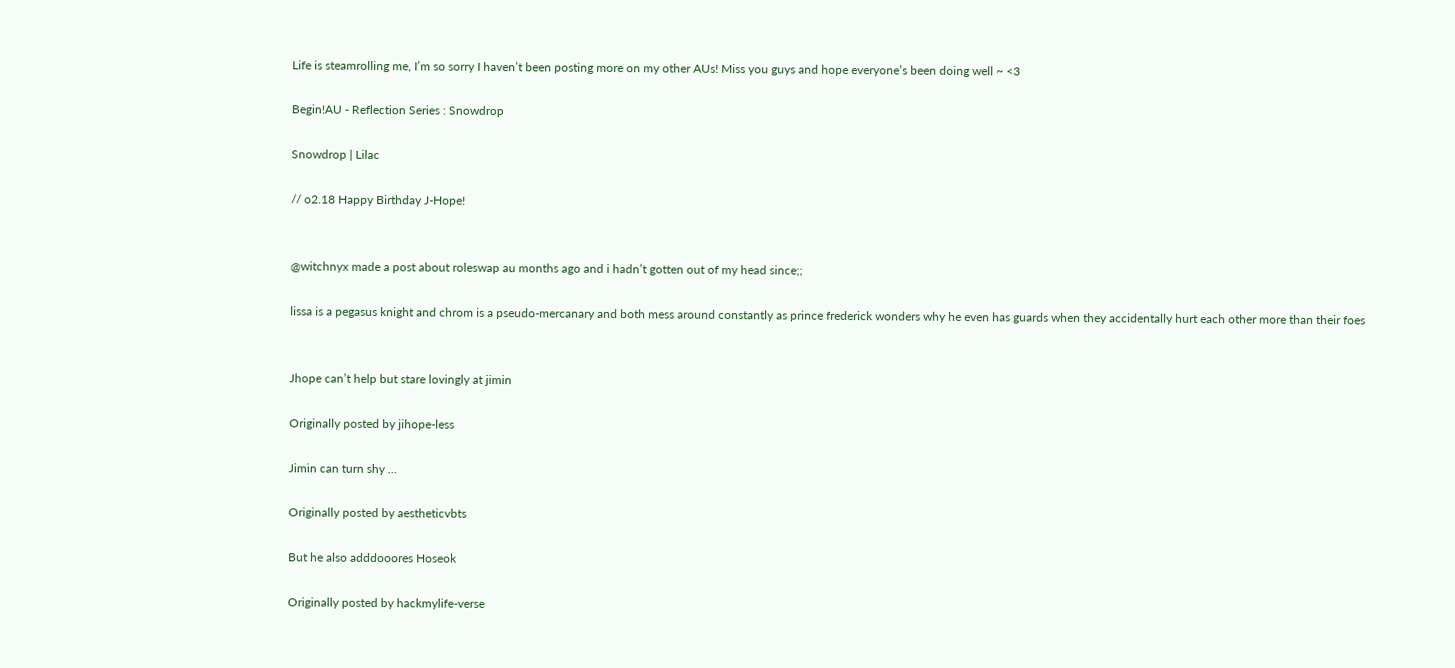Life is steamrolling me, I’m so sorry I haven’t been posting more on my other AUs! Miss you guys and hope everyone’s been doing well ~ <3

Begin!AU - Reflection Series : Snowdrop

Snowdrop | Lilac

// o2.18 Happy Birthday J-Hope!


@witchnyx made a post about roleswap au months ago and i hadn’t gotten out of my head since;;

lissa is a pegasus knight and chrom is a pseudo-mercanary and both mess around constantly as prince frederick wonders why he even has guards when they accidentally hurt each other more than their foes


Jhope can’t help but stare lovingly at jimin

Originally posted by jihope-less

Jimin can turn shy …

Originally posted by aestheticvbts

But he also adddooores Hoseok

Originally posted by hackmylife-verse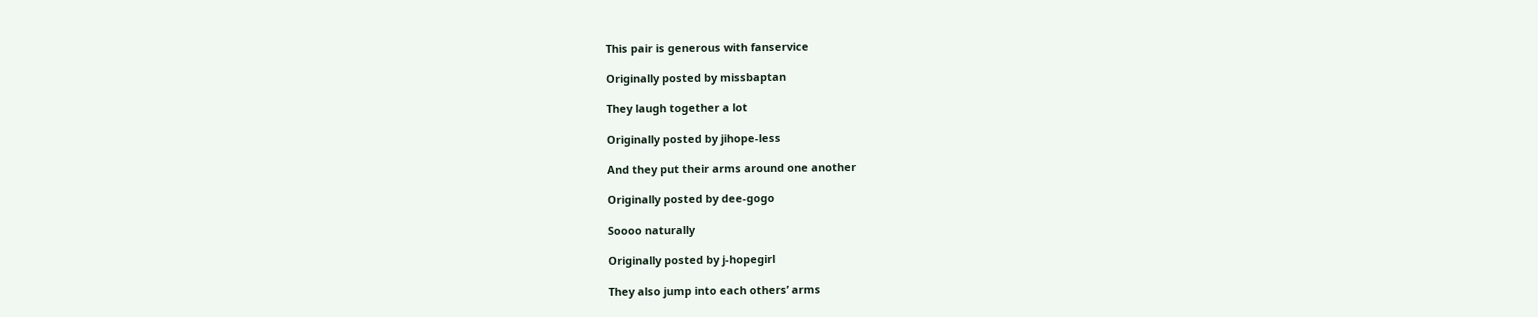This pair is generous with fanservice

Originally posted by missbaptan

They laugh together a lot

Originally posted by jihope-less

And they put their arms around one another

Originally posted by dee-gogo

Soooo naturally

Originally posted by j-hopegirl

They also jump into each others’ arms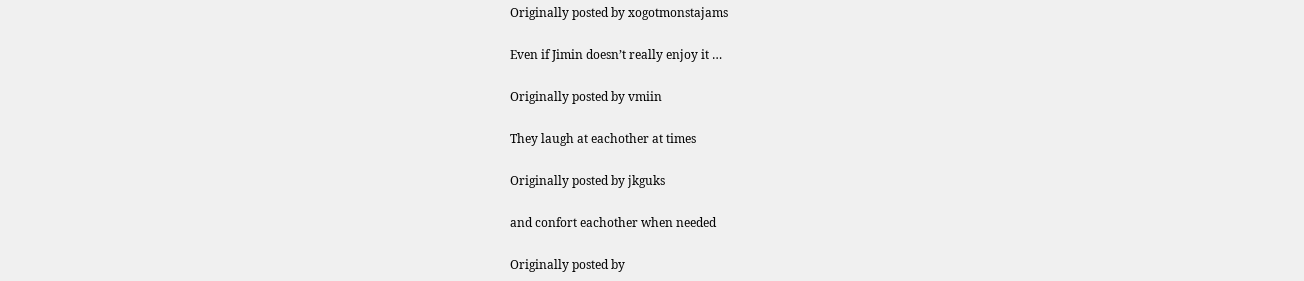Originally posted by xogotmonstajams

Even if Jimin doesn’t really enjoy it …

Originally posted by vmiin

They laugh at eachother at times

Originally posted by jkguks

and confort eachother when needed

Originally posted by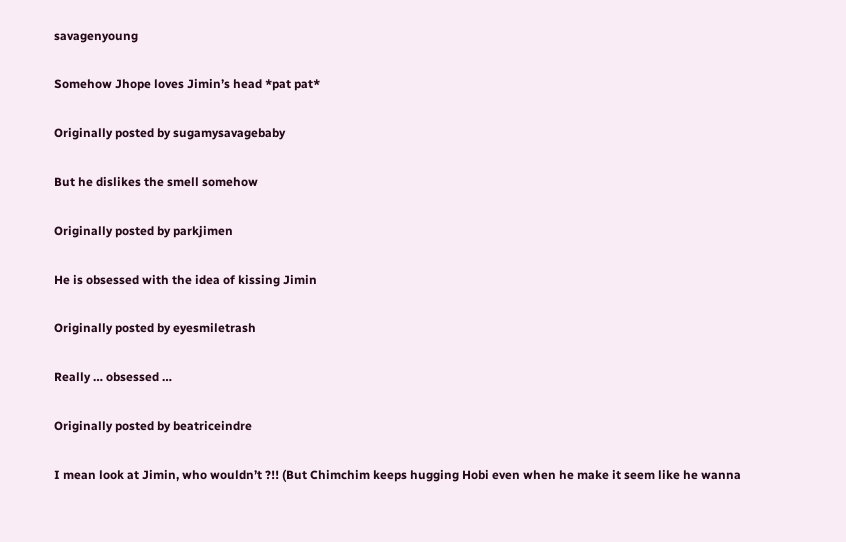savagenyoung

Somehow Jhope loves Jimin’s head *pat pat*

Originally posted by sugamysavagebaby

But he dislikes the smell somehow

Originally posted by parkjimen

He is obsessed with the idea of kissing Jimin

Originally posted by eyesmiletrash

Really … obsessed …

Originally posted by beatriceindre

I mean look at Jimin, who wouldn’t ?!! (But Chimchim keeps hugging Hobi even when he make it seem like he wanna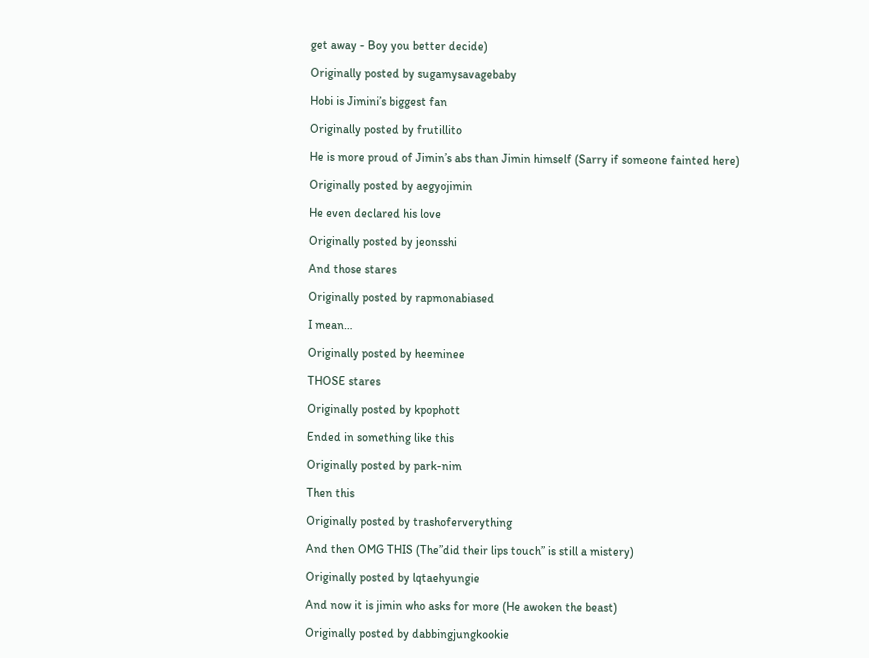get away - Boy you better decide)

Originally posted by sugamysavagebaby

Hobi is Jimini’s biggest fan

Originally posted by frutillito

He is more proud of Jimin’s abs than Jimin himself (Sarry if someone fainted here)

Originally posted by aegyojimin

He even declared his love

Originally posted by jeonsshi

And those stares

Originally posted by rapmonabiased

I mean…

Originally posted by heeminee

THOSE stares

Originally posted by kpophott

Ended in something like this

Originally posted by park-nim

Then this

Originally posted by trashoferverything

And then OMG THIS (The”did their lips touch” is still a mistery)

Originally posted by lqtaehyungie

And now it is jimin who asks for more (He awoken the beast)

Originally posted by dabbingjungkookie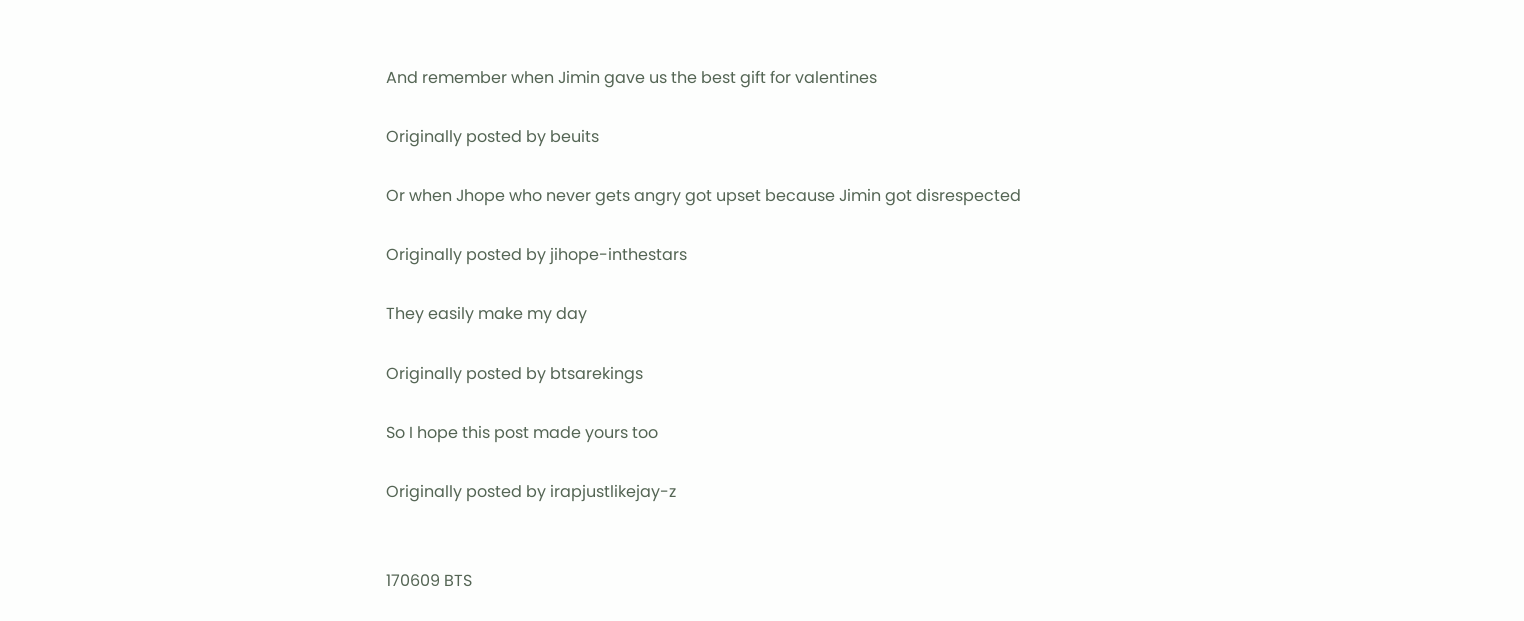And remember when Jimin gave us the best gift for valentines

Originally posted by beuits

Or when Jhope who never gets angry got upset because Jimin got disrespected

Originally posted by jihope-inthestars

They easily make my day

Originally posted by btsarekings

So I hope this post made yours too

Originally posted by irapjustlikejay-z


170609 BTS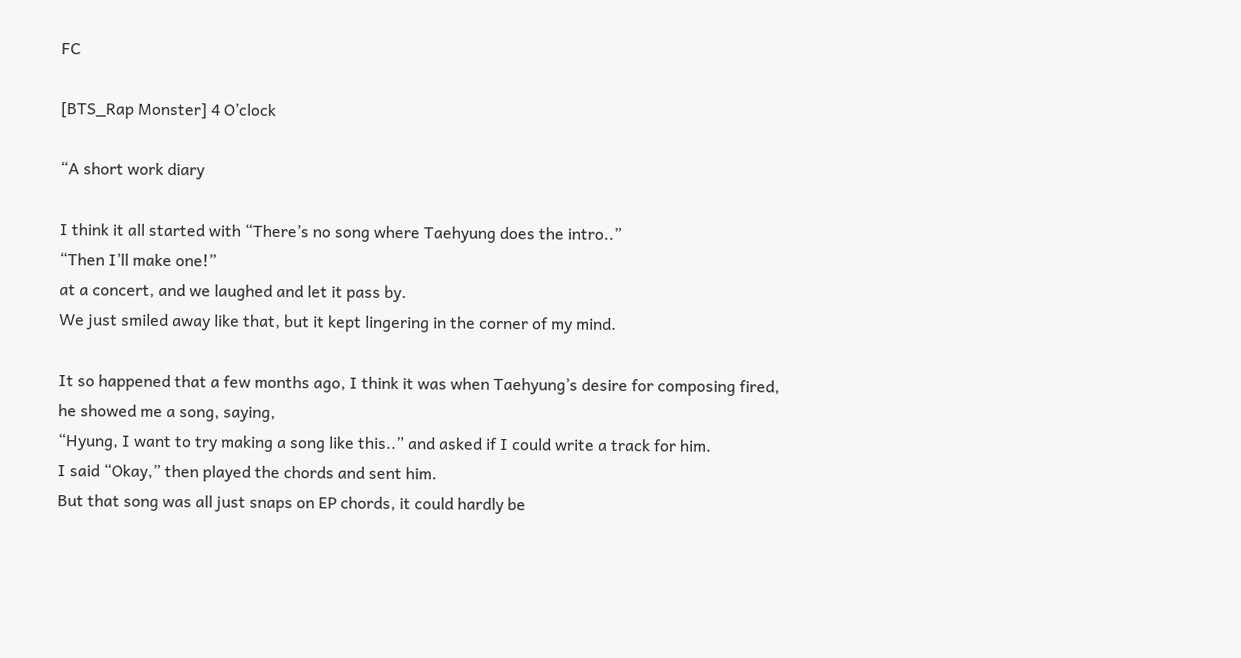FC

[BTS_Rap Monster] 4 O’clock

“A short work diary

I think it all started with “There’s no song where Taehyung does the intro..”
“Then I’ll make one!”
at a concert, and we laughed and let it pass by.
We just smiled away like that, but it kept lingering in the corner of my mind.

It so happened that a few months ago, I think it was when Taehyung’s desire for composing fired, he showed me a song, saying,
“Hyung, I want to try making a song like this..” and asked if I could write a track for him.
I said “Okay,” then played the chords and sent him.
But that song was all just snaps on EP chords, it could hardly be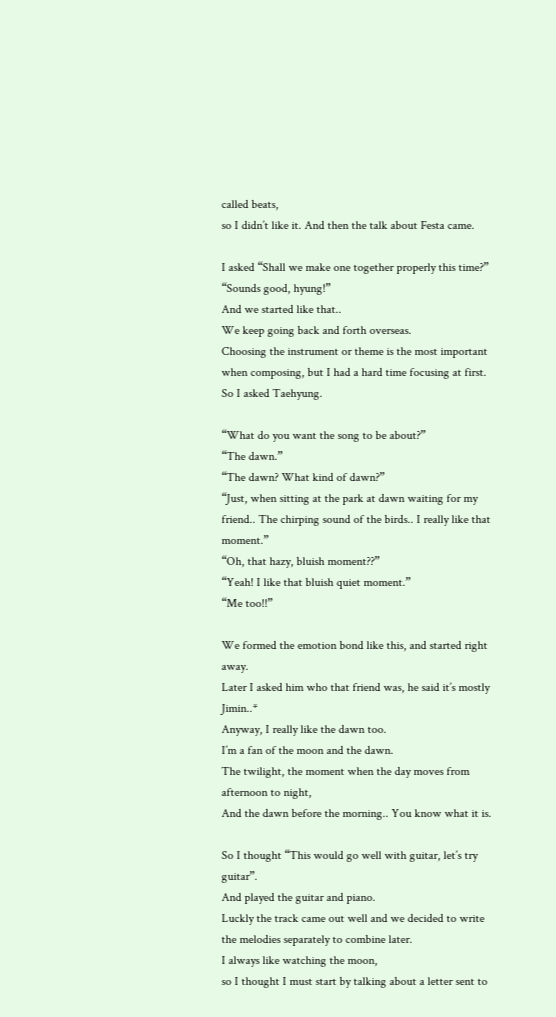called beats,
so I didn’t like it. And then the talk about Festa came.

I asked “Shall we make one together properly this time?”
“Sounds good, hyung!”
And we started like that..
We keep going back and forth overseas.
Choosing the instrument or theme is the most important when composing, but I had a hard time focusing at first. So I asked Taehyung.

“What do you want the song to be about?”
“The dawn.”
“The dawn? What kind of dawn?”
“Just, when sitting at the park at dawn waiting for my friend.. The chirping sound of the birds.. I really like that moment.”
“Oh, that hazy, bluish moment??”
“Yeah! I like that bluish quiet moment.”
“Me too!!”

We formed the emotion bond like this, and started right away.
Later I asked him who that friend was, he said it’s mostly Jimin..*
Anyway, I really like the dawn too.
I’m a fan of the moon and the dawn.
The twilight, the moment when the day moves from afternoon to night,
And the dawn before the morning.. You know what it is.

So I thought “This would go well with guitar, let’s try guitar”.
And played the guitar and piano.
Luckly the track came out well and we decided to write the melodies separately to combine later.
I always like watching the moon,
so I thought I must start by talking about a letter sent to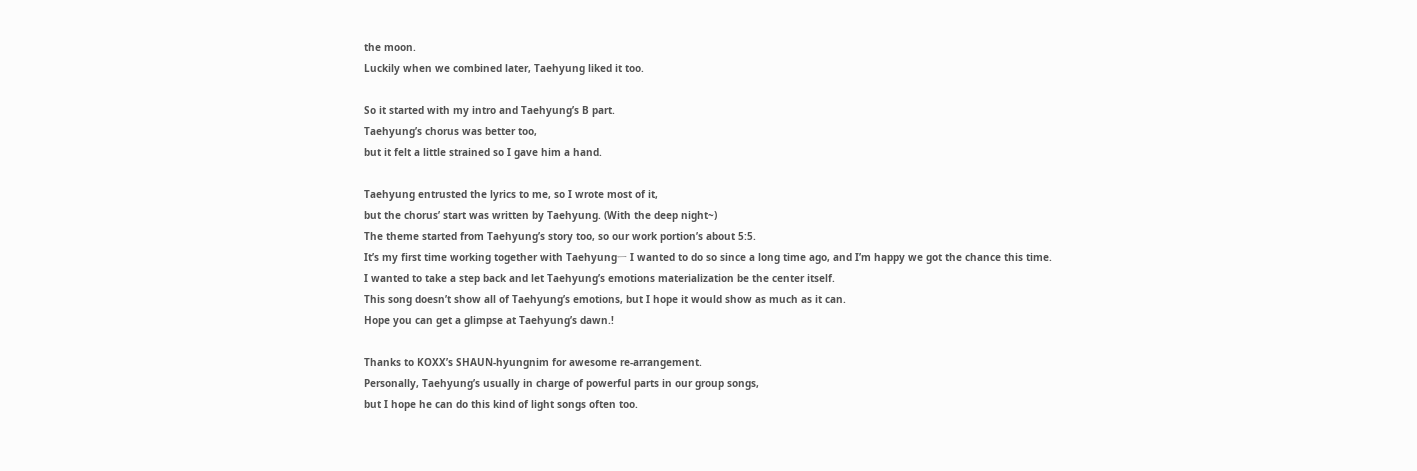the moon.
Luckily when we combined later, Taehyung liked it too.

So it started with my intro and Taehyung’s B part.
Taehyung’s chorus was better too,
but it felt a little strained so I gave him a hand.

Taehyung entrusted the lyrics to me, so I wrote most of it,
but the chorus’ start was written by Taehyung. (With the deep night~)
The theme started from Taehyung’s story too, so our work portion’s about 5:5.
It’s my first time working together with Taehyungㅡ I wanted to do so since a long time ago, and I’m happy we got the chance this time.
I wanted to take a step back and let Taehyung’s emotions materialization be the center itself.
This song doesn’t show all of Taehyung’s emotions, but I hope it would show as much as it can.
Hope you can get a glimpse at Taehyung’s dawn.!

Thanks to KOXX’s SHAUN-hyungnim for awesome re-arrangement.
Personally, Taehyung’s usually in charge of powerful parts in our group songs,
but I hope he can do this kind of light songs often too.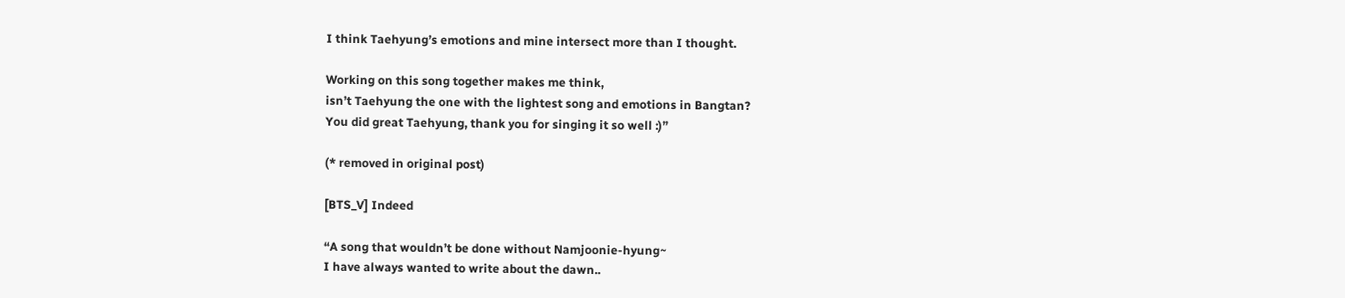I think Taehyung’s emotions and mine intersect more than I thought.

Working on this song together makes me think,
isn’t Taehyung the one with the lightest song and emotions in Bangtan?
You did great Taehyung, thank you for singing it so well :)”

(* removed in original post)

[BTS_V] Indeed

“A song that wouldn’t be done without Namjoonie-hyung~
I have always wanted to write about the dawn..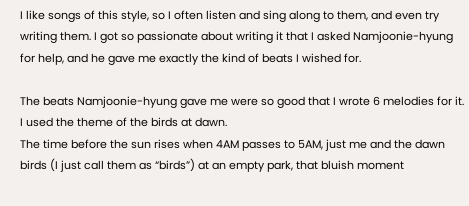I like songs of this style, so I often listen and sing along to them, and even try writing them. I got so passionate about writing it that I asked Namjoonie-hyung for help, and he gave me exactly the kind of beats I wished for.

The beats Namjoonie-hyung gave me were so good that I wrote 6 melodies for it.
I used the theme of the birds at dawn.
The time before the sun rises when 4AM passes to 5AM, just me and the dawn birds (I just call them as “birds”) at an empty park, that bluish moment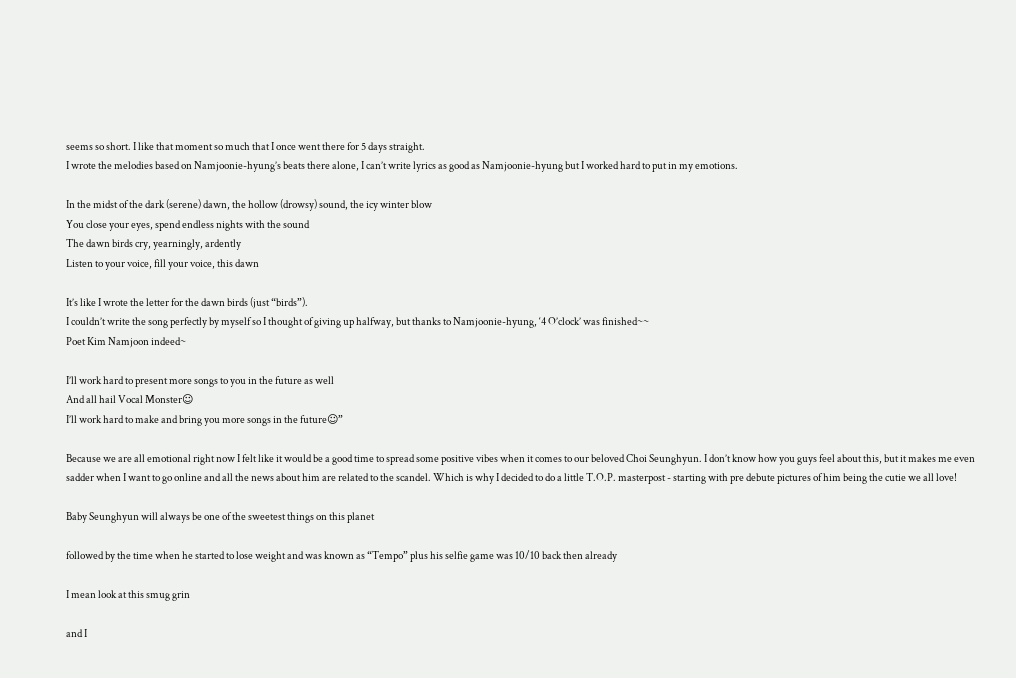seems so short. I like that moment so much that I once went there for 5 days straight.
I wrote the melodies based on Namjoonie-hyung’s beats there alone, I can’t write lyrics as good as Namjoonie-hyung but I worked hard to put in my emotions.

In the midst of the dark (serene) dawn, the hollow (drowsy) sound, the icy winter blow
You close your eyes, spend endless nights with the sound
The dawn birds cry, yearningly, ardently
Listen to your voice, fill your voice, this dawn

It’s like I wrote the letter for the dawn birds (just “birds”).
I couldn’t write the song perfectly by myself so I thought of giving up halfway, but thanks to Namjoonie-hyung, ‘4 O’clock’ was finished~~
Poet Kim Namjoon indeed~

I’ll work hard to present more songs to you in the future as well
And all hail Vocal Monster☺
I’ll work hard to make and bring you more songs in the future☺”

Because we are all emotional right now I felt like it would be a good time to spread some positive vibes when it comes to our beloved Choi Seunghyun. I don’t know how you guys feel about this, but it makes me even sadder when I want to go online and all the news about him are related to the scandel. Which is why I decided to do a little T.O.P. masterpost - starting with pre debute pictures of him being the cutie we all love!

Baby Seunghyun will always be one of the sweetest things on this planet

followed by the time when he started to lose weight and was known as “Tempo” plus his selfie game was 10/10 back then already

I mean look at this smug grin

and I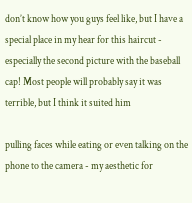don’t know how you guys feel like, but I have a special place in my hear for this haircut - especially the second picture with the baseball cap! Most people will probably say it was terrible, but I think it suited him

pulling faces while eating or even talking on the phone to the camera - my aesthetic for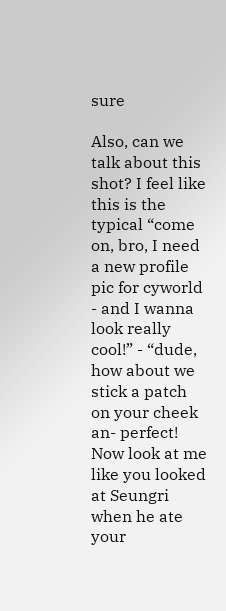sure

Also, can we talk about this shot? I feel like this is the typical “come on, bro, I need a new profile pic for cyworld - and I wanna look really cool!” - “dude, how about we stick a patch on your cheek an- perfect! Now look at me like you looked at Seungri when he ate your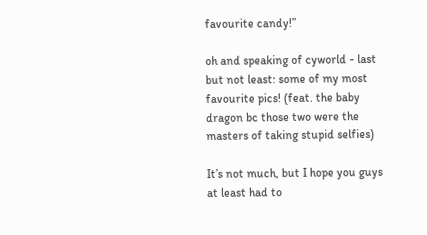favourite candy!”

oh and speaking of cyworld - last but not least: some of my most favourite pics! (feat. the baby dragon bc those two were the masters of taking stupid selfies)

It’s not much, but I hope you guys at least had to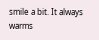smile a bit. It always warms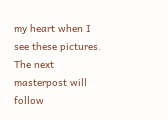my heart when I see these pictures. The next masterpost will follow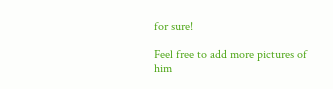for sure!

Feel free to add more pictures of him